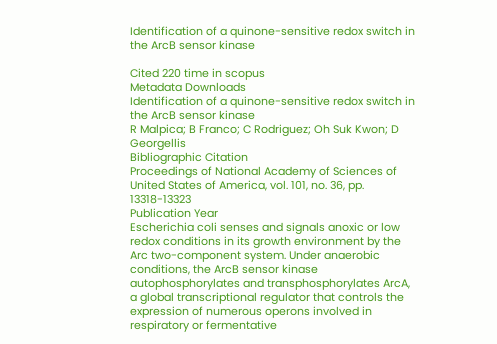Identification of a quinone-sensitive redox switch in the ArcB sensor kinase

Cited 220 time in scopus
Metadata Downloads
Identification of a quinone-sensitive redox switch in the ArcB sensor kinase
R Malpica; B Franco; C Rodriguez; Oh Suk Kwon; D Georgellis
Bibliographic Citation
Proceedings of National Academy of Sciences of United States of America, vol. 101, no. 36, pp. 13318-13323
Publication Year
Escherichia coli senses and signals anoxic or low redox conditions in its growth environment by the Arc two-component system. Under anaerobic conditions, the ArcB sensor kinase autophosphorylates and transphosphorylates ArcA, a global transcriptional regulator that controls the expression of numerous operons involved in respiratory or fermentative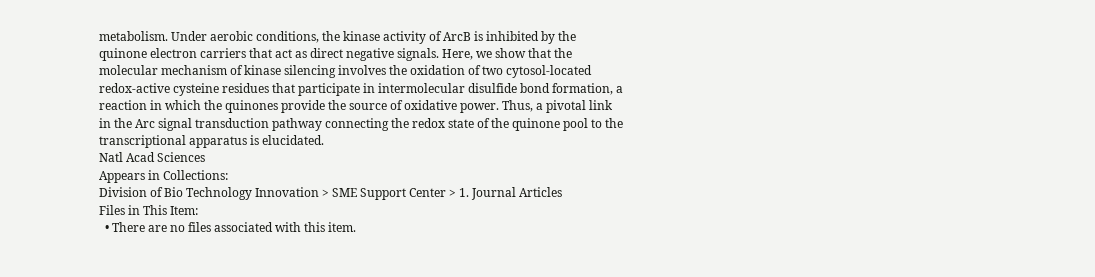metabolism. Under aerobic conditions, the kinase activity of ArcB is inhibited by the quinone electron carriers that act as direct negative signals. Here, we show that the molecular mechanism of kinase silencing involves the oxidation of two cytosol-located redox-active cysteine residues that participate in intermolecular disulfide bond formation, a reaction in which the quinones provide the source of oxidative power. Thus, a pivotal link in the Arc signal transduction pathway connecting the redox state of the quinone pool to the transcriptional apparatus is elucidated.
Natl Acad Sciences
Appears in Collections:
Division of Bio Technology Innovation > SME Support Center > 1. Journal Articles
Files in This Item:
  • There are no files associated with this item.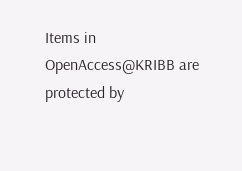Items in OpenAccess@KRIBB are protected by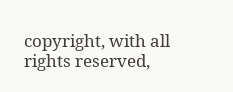copyright, with all rights reserved,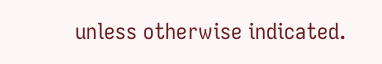unless otherwise indicated.